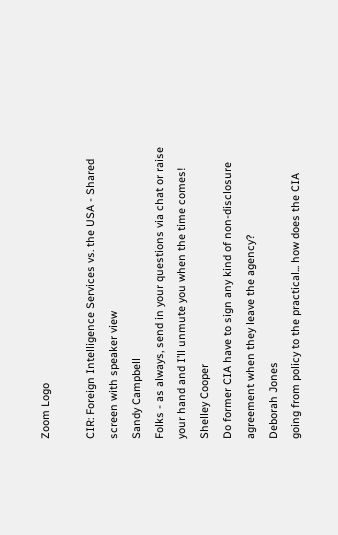Zoom Logo

CIR: Foreign Intelligence Services vs. the USA - Shared screen with speaker view
Sandy Campbell
Folks - as always, send in your questions via chat or raise your hand and I’ll unmute you when the time comes!
Shelley Cooper
Do former CIA have to sign any kind of non-disclosure agreement when they leave the agency?
Deborah Jones
going from policy to the practical... how does the CIA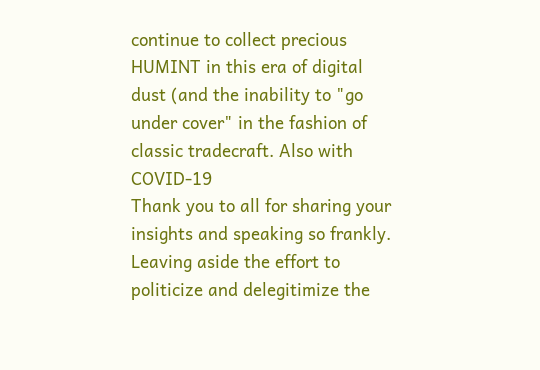continue to collect precious HUMINT in this era of digital dust (and the inability to "go under cover" in the fashion of classic tradecraft. Also with COVID-19
Thank you to all for sharing your insights and speaking so frankly. Leaving aside the effort to politicize and delegitimize the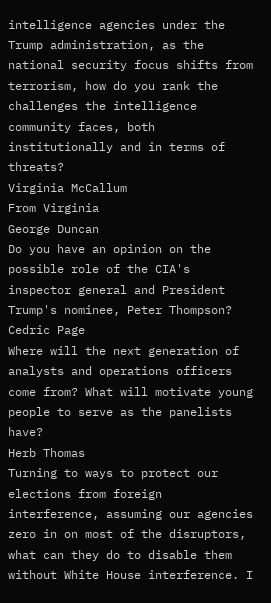intelligence agencies under the Trump administration, as the national security focus shifts from terrorism, how do you rank the challenges the intelligence community faces, both institutionally and in terms of threats?
Virginia McCallum
From Virginia
George Duncan
Do you have an opinion on the possible role of the CIA's inspector general and President Trump's nominee, Peter Thompson?
Cedric Page
Where will the next generation of analysts and operations officers come from? What will motivate young people to serve as the panelists have?
Herb Thomas
Turning to ways to protect our elections from foreign interference, assuming our agencies zero in on most of the disruptors, what can they do to disable them without White House interference. I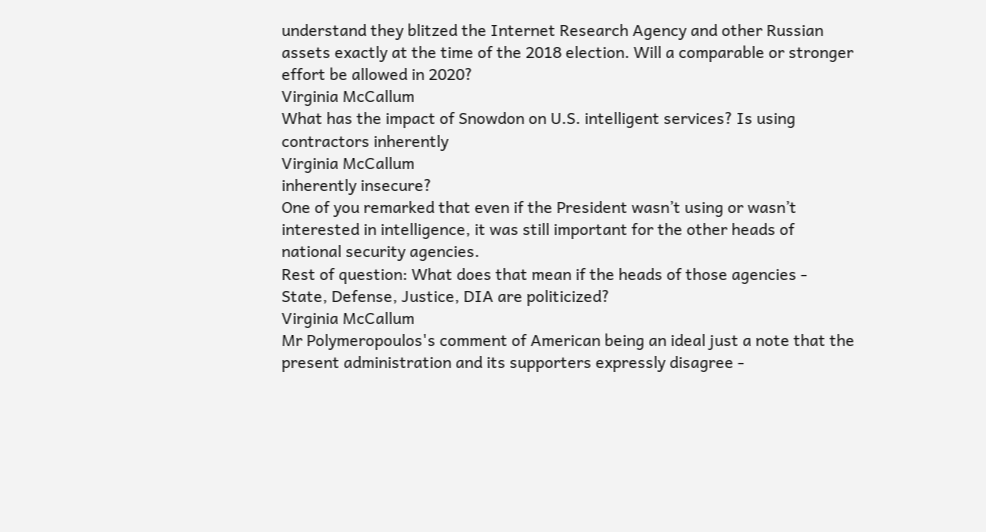understand they blitzed the Internet Research Agency and other Russian assets exactly at the time of the 2018 election. Will a comparable or stronger effort be allowed in 2020?
Virginia McCallum
What has the impact of Snowdon on U.S. intelligent services? Is using contractors inherently
Virginia McCallum
inherently insecure?
One of you remarked that even if the President wasn’t using or wasn’t interested in intelligence, it was still important for the other heads of national security agencies.
Rest of question: What does that mean if the heads of those agencies - State, Defense, Justice, DIA are politicized?
Virginia McCallum
Mr Polymeropoulos's comment of American being an ideal just a note that the present administration and its supporters expressly disagree -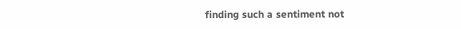finding such a sentiment not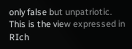only false but unpatriotic. This is the view expressed in RIch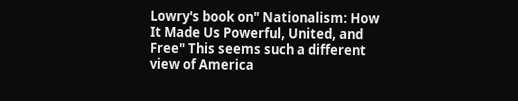Lowry's book on" Nationalism: How It Made Us Powerful, United, and Free" This seems such a different view of America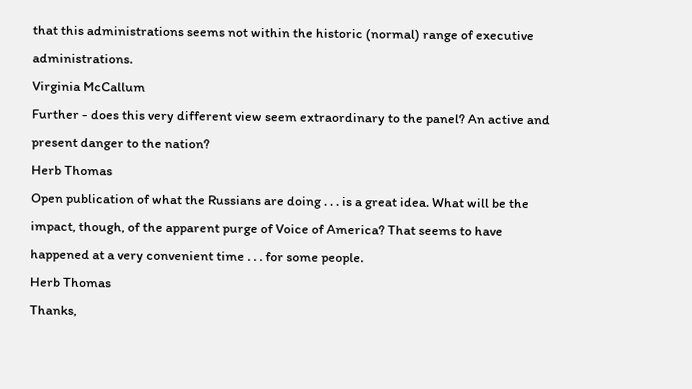that this administrations seems not within the historic (normal) range of executive administrations.
Virginia McCallum
Further - does this very different view seem extraordinary to the panel? An active and present danger to the nation?
Herb Thomas
Open publication of what the Russians are doing . . . is a great idea. What will be the impact, though, of the apparent purge of Voice of America? That seems to have happened at a very convenient time . . . for some people.
Herb Thomas
Thanks,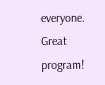everyone. Great program!